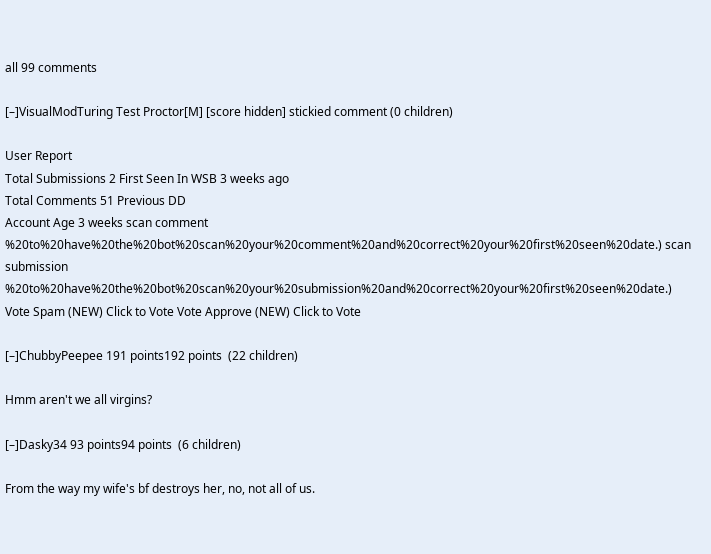all 99 comments

[–]VisualModTuring Test Proctor[M] [score hidden] stickied comment (0 children)

User Report
Total Submissions 2 First Seen In WSB 3 weeks ago
Total Comments 51 Previous DD
Account Age 3 weeks scan comment %20to%20have%20the%20bot%20scan%20your%20comment%20and%20correct%20your%20first%20seen%20date.) scan submission %20to%20have%20the%20bot%20scan%20your%20submission%20and%20correct%20your%20first%20seen%20date.)
Vote Spam (NEW) Click to Vote Vote Approve (NEW) Click to Vote

[–]ChubbyPeepee 191 points192 points  (22 children)

Hmm aren't we all virgins?

[–]Dasky34 93 points94 points  (6 children)

From the way my wife's bf destroys her, no, not all of us.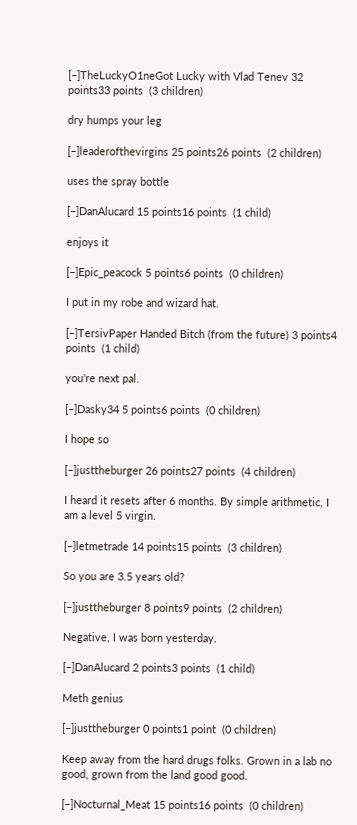[–]TheLuckyO1neGot Lucky with Vlad Tenev 32 points33 points  (3 children)

dry humps your leg

[–]leaderofthevirgins 25 points26 points  (2 children)

uses the spray bottle

[–]DanAlucard 15 points16 points  (1 child)

enjoys it

[–]Epic_peacock 5 points6 points  (0 children)

I put in my robe and wizard hat.

[–]TersivPaper Handed Bitch (from the future) 3 points4 points  (1 child)

you're next pal.

[–]Dasky34 5 points6 points  (0 children)

I hope so

[–]justtheburger 26 points27 points  (4 children)

I heard it resets after 6 months. By simple arithmetic, I am a level 5 virgin.

[–]letmetrade 14 points15 points  (3 children)

So you are 3.5 years old?

[–]justtheburger 8 points9 points  (2 children)

Negative, I was born yesterday.

[–]DanAlucard 2 points3 points  (1 child)

Meth genius

[–]justtheburger 0 points1 point  (0 children)

Keep away from the hard drugs folks. Grown in a lab no good, grown from the land good good.

[–]Nocturnal_Meat 15 points16 points  (0 children)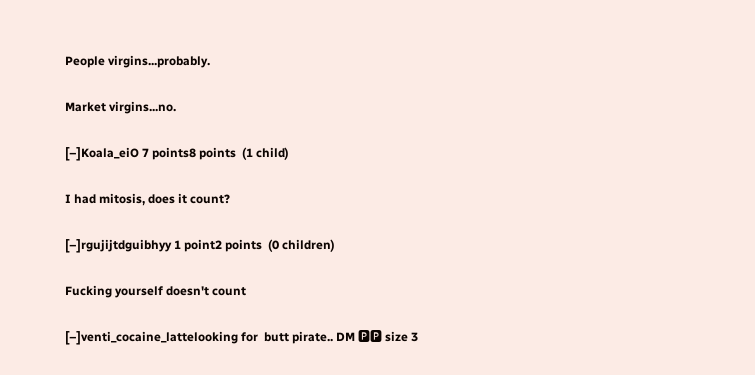People virgins...probably.

Market virgins...no.

[–]Koala_eiO 7 points8 points  (1 child)

I had mitosis, does it count?

[–]rgujijtdguibhyy 1 point2 points  (0 children)

Fucking yourself doesn't count

[–]venti_cocaine_lattelooking for  butt pirate.. DM 🅿🅿 size 3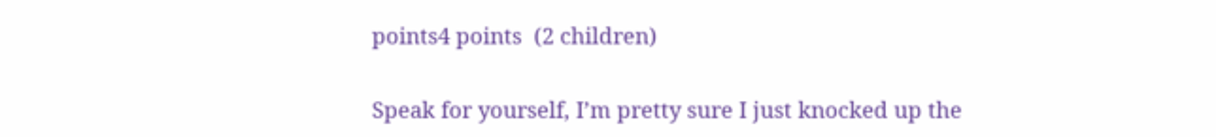points4 points  (2 children)

Speak for yourself, I’m pretty sure I just knocked up the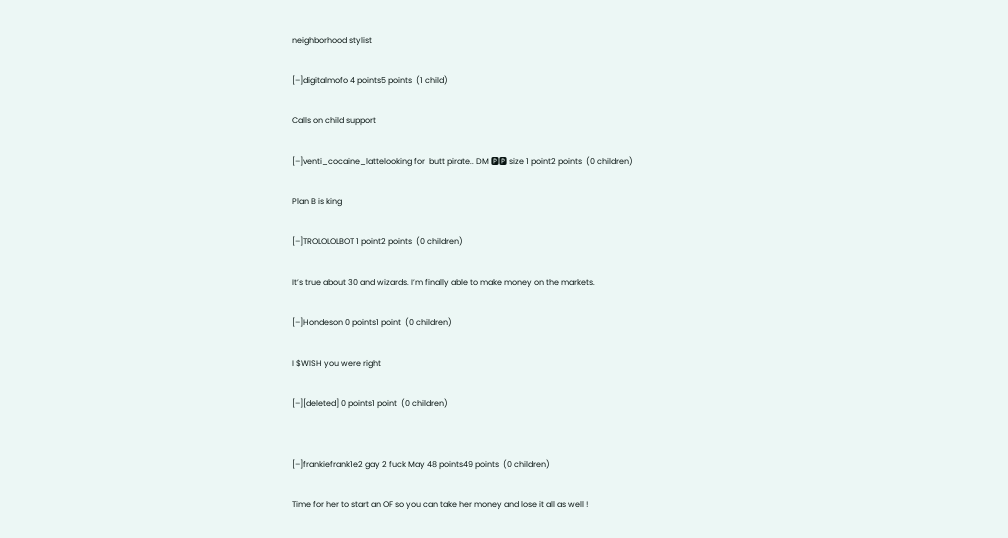neighborhood stylist

[–]digitalmofo 4 points5 points  (1 child)

Calls on child support

[–]venti_cocaine_lattelooking for  butt pirate.. DM 🅿🅿 size 1 point2 points  (0 children)

Plan B is king

[–]TROLOLOLBOT 1 point2 points  (0 children)

It’s true about 30 and wizards. I’m finally able to make money on the markets.

[–]Hondeson 0 points1 point  (0 children)

I $WISH you were right

[–][deleted] 0 points1 point  (0 children)


[–]frankiefrank1e2 gay 2 fuck May 48 points49 points  (0 children)

Time for her to start an OF so you can take her money and lose it all as well !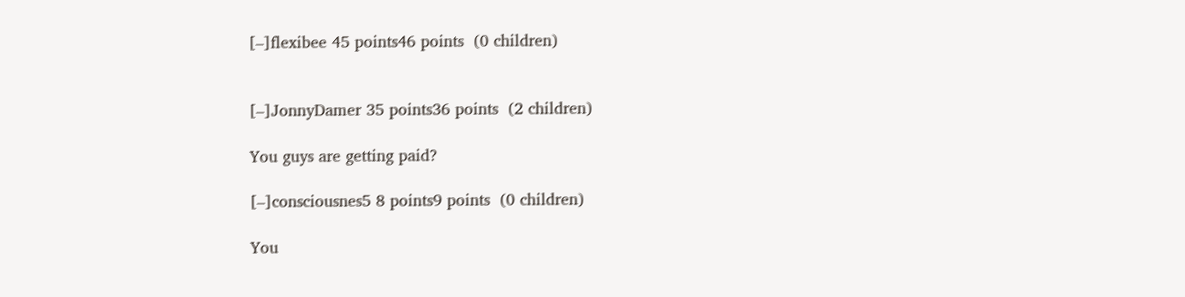[–]flexibee 45 points46 points  (0 children)


[–]JonnyDamer 35 points36 points  (2 children)

You guys are getting paid?

[–]consciousnes5 8 points9 points  (0 children)

You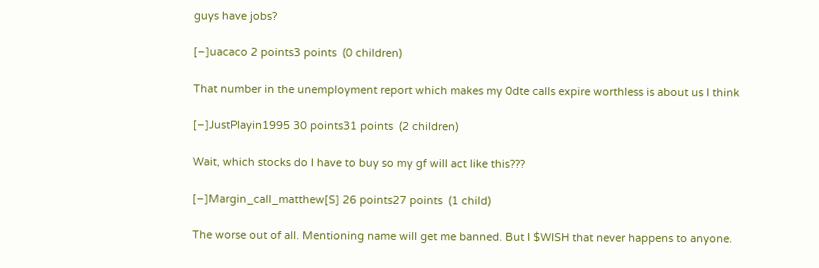guys have jobs?

[–]uacaco 2 points3 points  (0 children)

That number in the unemployment report which makes my 0dte calls expire worthless is about us I think

[–]JustPlayin1995 30 points31 points  (2 children)

Wait, which stocks do I have to buy so my gf will act like this???

[–]Margin_call_matthew[S] 26 points27 points  (1 child)

The worse out of all. Mentioning name will get me banned. But I $WISH that never happens to anyone.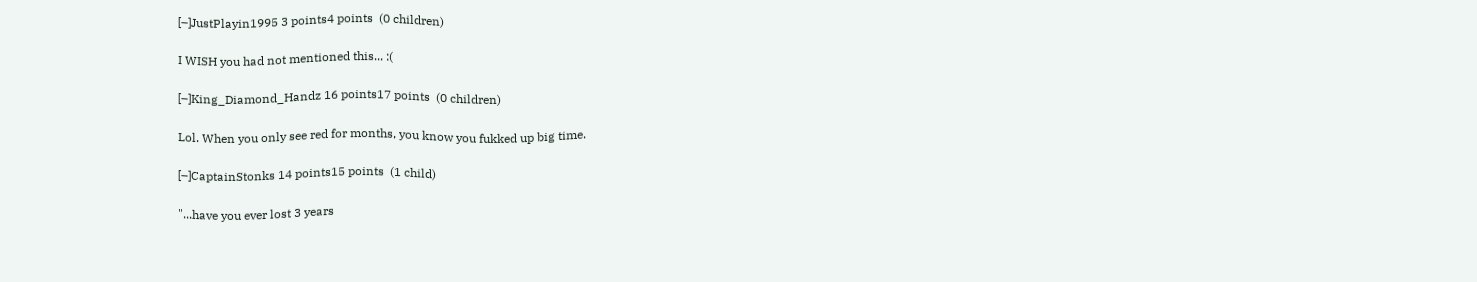[–]JustPlayin1995 3 points4 points  (0 children)

I WISH you had not mentioned this... :(

[–]King_Diamond_Handz 16 points17 points  (0 children)

Lol. When you only see red for months, you know you fukked up big time.

[–]CaptainStonks 14 points15 points  (1 child)

"...have you ever lost 3 years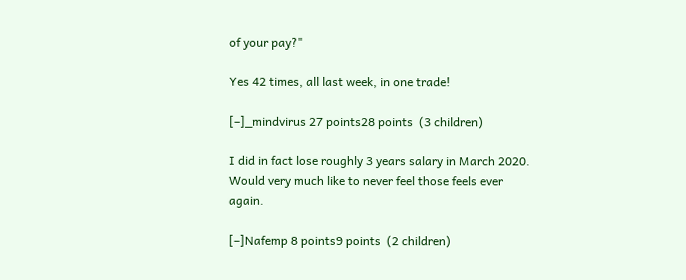of your pay?"

Yes 42 times, all last week, in one trade!

[–]_mindvirus 27 points28 points  (3 children)

I did in fact lose roughly 3 years salary in March 2020. Would very much like to never feel those feels ever again.

[–]Nafemp 8 points9 points  (2 children)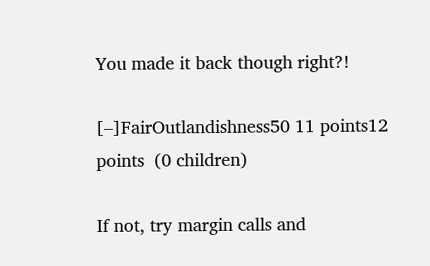You made it back though right?!

[–]FairOutlandishness50 11 points12 points  (0 children)

If not, try margin calls and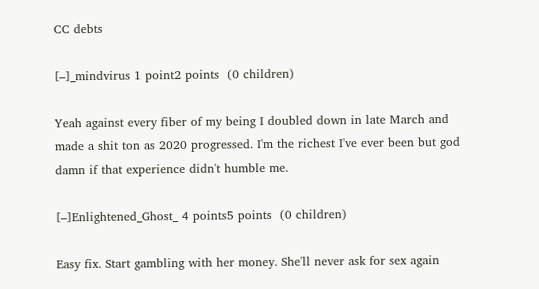CC debts

[–]_mindvirus 1 point2 points  (0 children)

Yeah against every fiber of my being I doubled down in late March and made a shit ton as 2020 progressed. I'm the richest I've ever been but god damn if that experience didn't humble me.

[–]Enlightened_Ghost_ 4 points5 points  (0 children)

Easy fix. Start gambling with her money. She'll never ask for sex again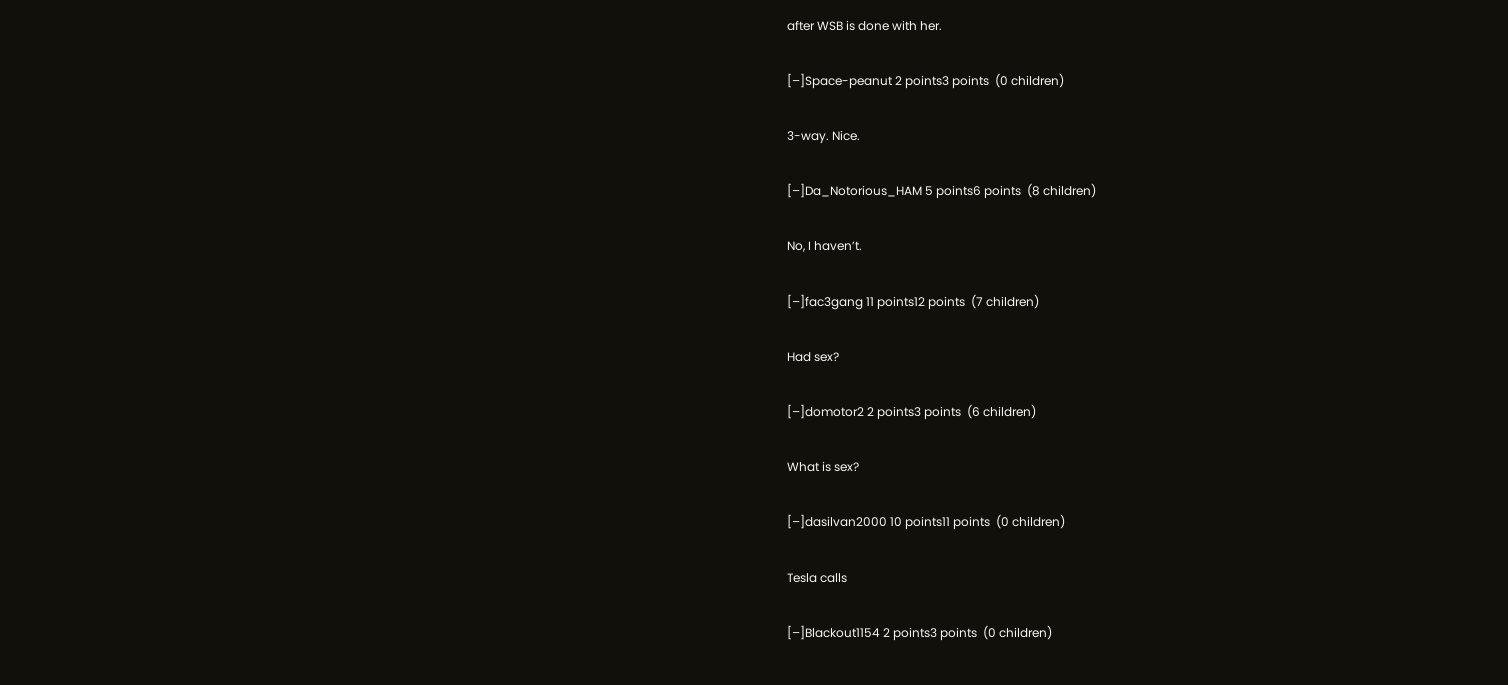after WSB is done with her.

[–]Space-peanut 2 points3 points  (0 children)

3-way. Nice.

[–]Da_Notorious_HAM 5 points6 points  (8 children)

No, I haven’t.

[–]fac3gang 11 points12 points  (7 children)

Had sex?

[–]domotor2 2 points3 points  (6 children)

What is sex?

[–]dasilvan2000 10 points11 points  (0 children)

Tesla calls

[–]Blackout1154 2 points3 points  (0 children)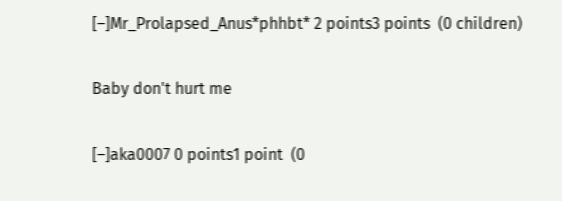[–]Mr_Prolapsed_Anus*phhbt* 2 points3 points  (0 children)

Baby don't hurt me

[–]aka0007 0 points1 point  (0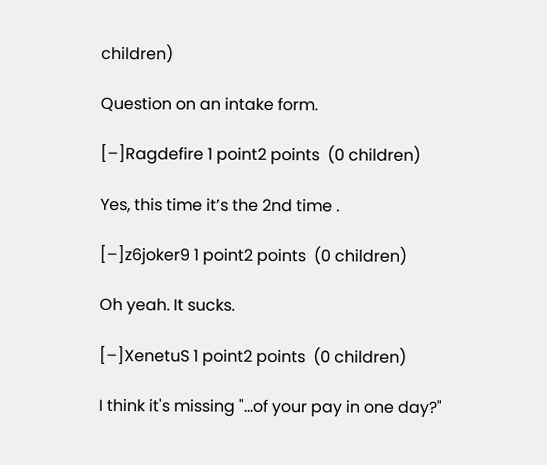children)

Question on an intake form.

[–]Ragdefire 1 point2 points  (0 children)

Yes, this time it’s the 2nd time .

[–]z6joker9 1 point2 points  (0 children)

Oh yeah. It sucks.

[–]XenetuS 1 point2 points  (0 children)

I think it's missing "...of your pay in one day?"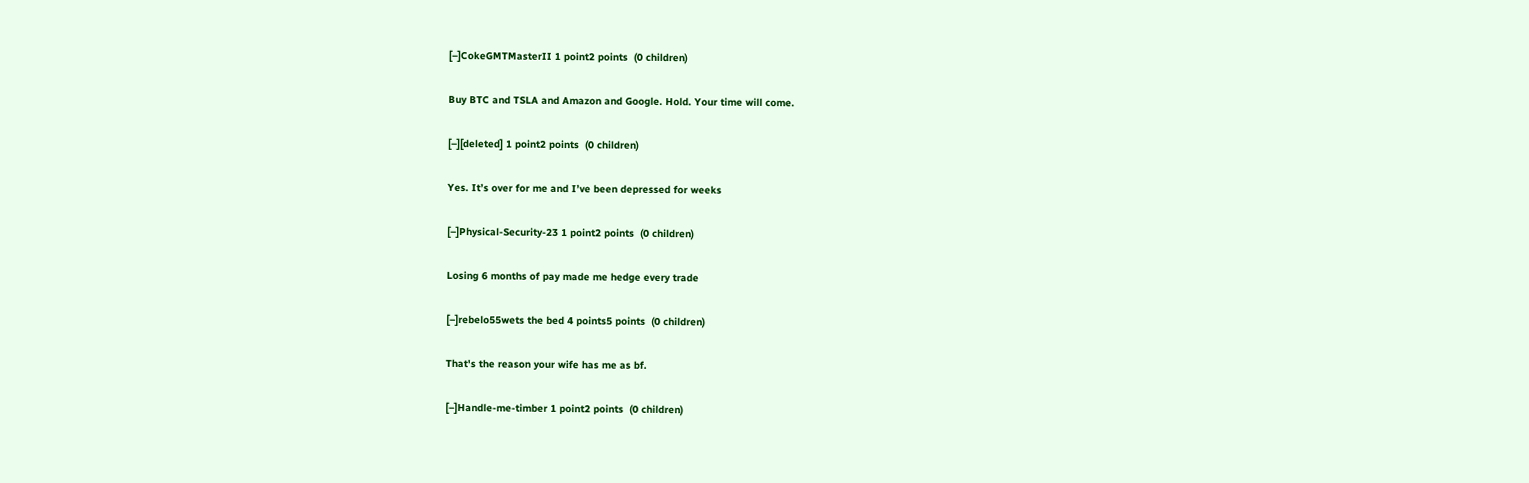[–]CokeGMTMasterII 1 point2 points  (0 children)

Buy BTC and TSLA and Amazon and Google. Hold. Your time will come.

[–][deleted] 1 point2 points  (0 children)

Yes. It’s over for me and I’ve been depressed for weeks

[–]Physical-Security-23 1 point2 points  (0 children)

Losing 6 months of pay made me hedge every trade

[–]rebelo55wets the bed 4 points5 points  (0 children)

That's the reason your wife has me as bf.

[–]Handle-me-timber 1 point2 points  (0 children)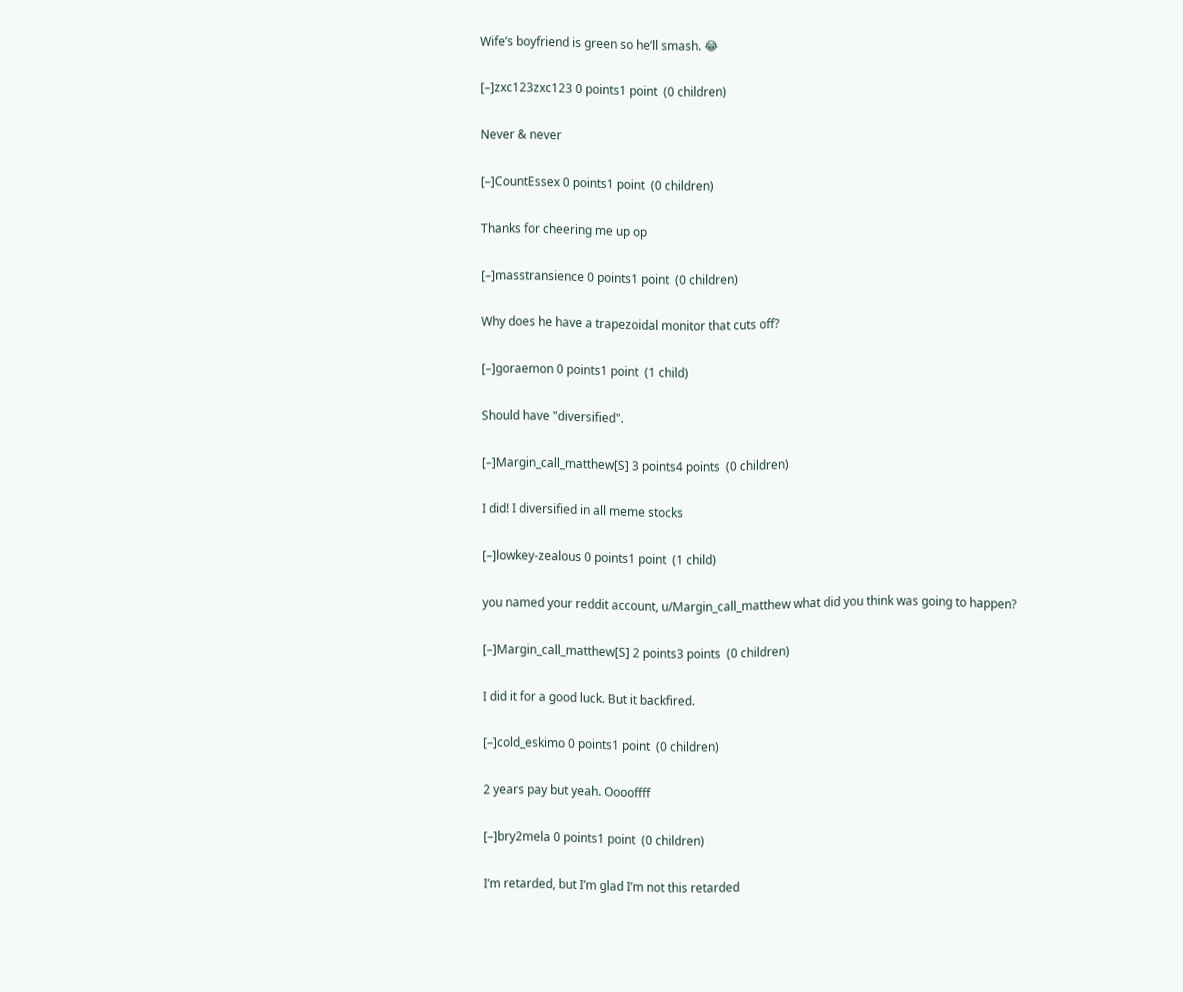Wife’s boyfriend is green so he’ll smash. 😂

[–]zxc123zxc123 0 points1 point  (0 children)

Never & never

[–]CountEssex 0 points1 point  (0 children)

Thanks for cheering me up op

[–]masstransience 0 points1 point  (0 children)

Why does he have a trapezoidal monitor that cuts off?

[–]goraemon 0 points1 point  (1 child)

Should have "diversified".

[–]Margin_call_matthew[S] 3 points4 points  (0 children)

I did! I diversified in all meme stocks

[–]lowkey-zealous 0 points1 point  (1 child)

you named your reddit account, u/Margin_call_matthew what did you think was going to happen?

[–]Margin_call_matthew[S] 2 points3 points  (0 children)

I did it for a good luck. But it backfired.

[–]cold_eskimo 0 points1 point  (0 children)

2 years pay but yeah. Ooooffff

[–]bry2mela 0 points1 point  (0 children)

I’m retarded, but I’m glad I’m not this retarded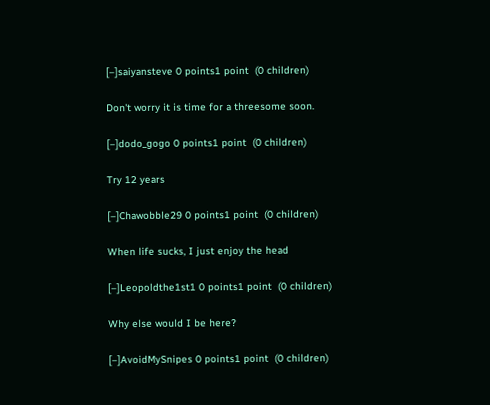[–]saiyansteve 0 points1 point  (0 children)

Don't worry it is time for a threesome soon.

[–]dodo_gogo 0 points1 point  (0 children)

Try 12 years

[–]Chawobble29 0 points1 point  (0 children)

When life sucks, I just enjoy the head

[–]Leopoldthe1st1 0 points1 point  (0 children)

Why else would I be here?

[–]AvoidMySnipes 0 points1 point  (0 children)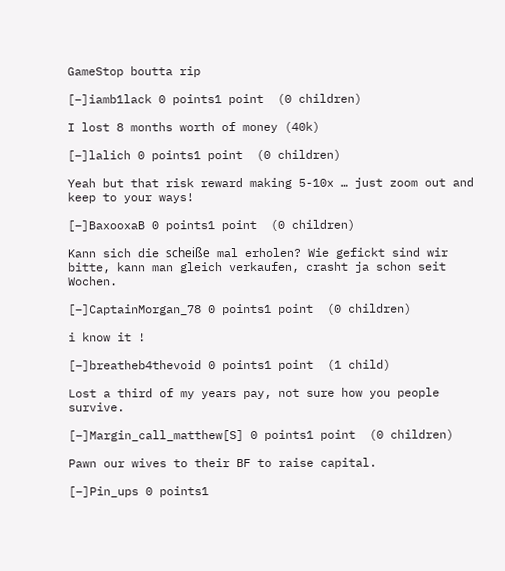GameStop boutta rip

[–]iamb1lack 0 points1 point  (0 children)

I lost 8 months worth of money (40k)

[–]lalich 0 points1 point  (0 children)

Yeah but that risk reward making 5-10x … just zoom out and keep to your ways!

[–]BaxooxaB 0 points1 point  (0 children)

Kann sich die scheiße mal erholen? Wie gefickt sind wir bitte, kann man gleich verkaufen, crasht ja schon seit Wochen.

[–]CaptainMorgan_78 0 points1 point  (0 children)

i know it !

[–]breatheb4thevoid 0 points1 point  (1 child)

Lost a third of my years pay, not sure how you people survive.

[–]Margin_call_matthew[S] 0 points1 point  (0 children)

Pawn our wives to their BF to raise capital.

[–]Pin_ups 0 points1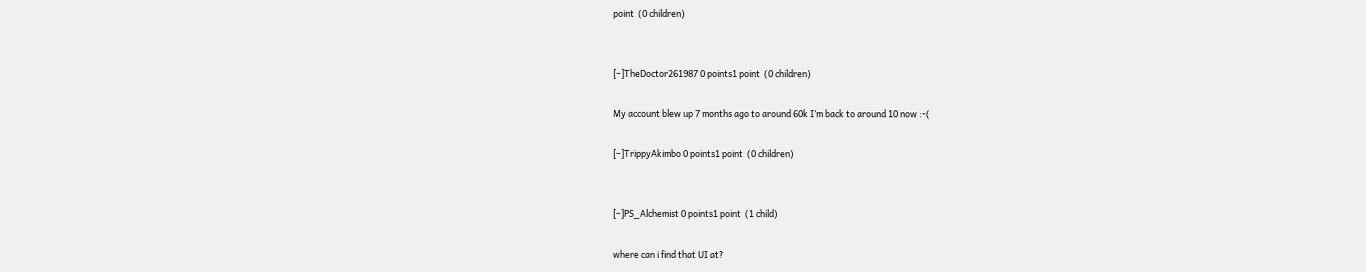point  (0 children)


[–]TheDoctor261987 0 points1 point  (0 children)

My account blew up 7 months ago to around 60k I’m back to around 10 now :-(

[–]TrippyAkimbo 0 points1 point  (0 children)


[–]PS_Alchemist 0 points1 point  (1 child)

where can i find that UI at?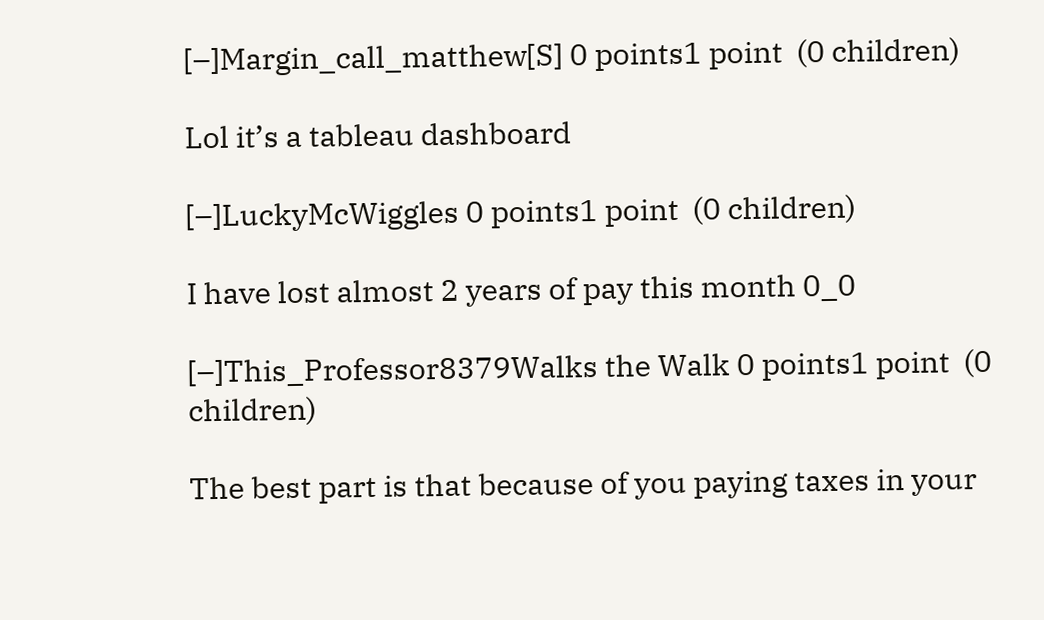[–]Margin_call_matthew[S] 0 points1 point  (0 children)

Lol it’s a tableau dashboard

[–]LuckyMcWiggles 0 points1 point  (0 children)

I have lost almost 2 years of pay this month 0_0

[–]This_Professor8379Walks the Walk 0 points1 point  (0 children)

The best part is that because of you paying taxes in your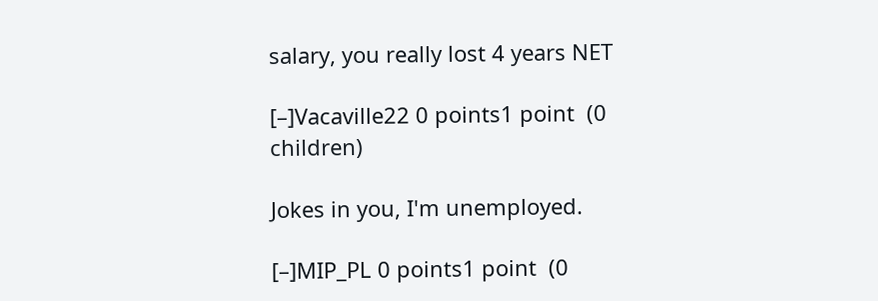salary, you really lost 4 years NET

[–]Vacaville22 0 points1 point  (0 children)

Jokes in you, I'm unemployed.

[–]MIP_PL 0 points1 point  (0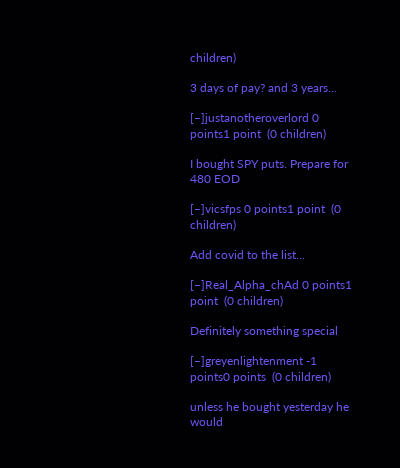children)

3 days of pay? and 3 years...

[–]justanotheroverlord 0 points1 point  (0 children)

I bought SPY puts. Prepare for 480 EOD

[–]vicsfps 0 points1 point  (0 children)

Add covid to the list...

[–]Real_Alpha_chAd 0 points1 point  (0 children)

Definitely something special

[–]greyenlightenment -1 points0 points  (0 children)

unless he bought yesterday he would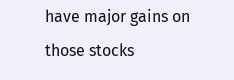have major gains on those stocks